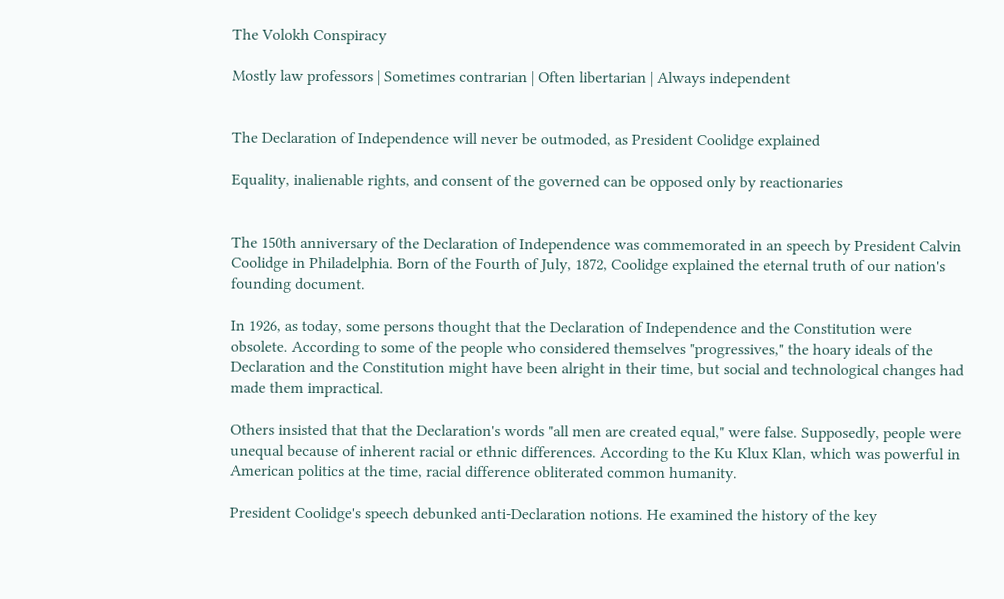The Volokh Conspiracy

Mostly law professors | Sometimes contrarian | Often libertarian | Always independent


The Declaration of Independence will never be outmoded, as President Coolidge explained

Equality, inalienable rights, and consent of the governed can be opposed only by reactionaries


The 150th anniversary of the Declaration of Independence was commemorated in an speech by President Calvin Coolidge in Philadelphia. Born of the Fourth of July, 1872, Coolidge explained the eternal truth of our nation's founding document.

In 1926, as today, some persons thought that the Declaration of Independence and the Constitution were obsolete. According to some of the people who considered themselves "progressives," the hoary ideals of the Declaration and the Constitution might have been alright in their time, but social and technological changes had made them impractical.

Others insisted that that the Declaration's words "all men are created equal," were false. Supposedly, people were unequal because of inherent racial or ethnic differences. According to the Ku Klux Klan, which was powerful in American politics at the time, racial difference obliterated common humanity.

President Coolidge's speech debunked anti-Declaration notions. He examined the history of the key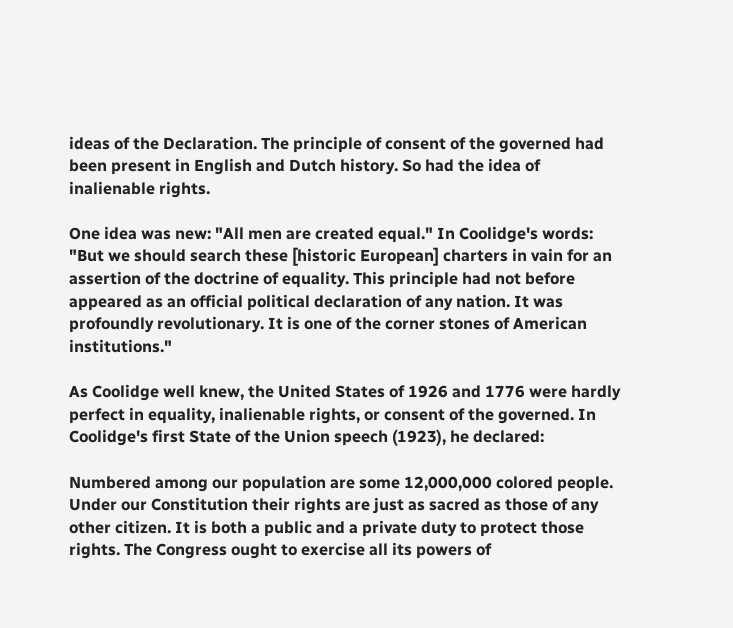ideas of the Declaration. The principle of consent of the governed had been present in English and Dutch history. So had the idea of inalienable rights.

One idea was new: "All men are created equal." In Coolidge's words: "But we should search these [historic European] charters in vain for an assertion of the doctrine of equality. This principle had not before appeared as an official political declaration of any nation. It was profoundly revolutionary. It is one of the corner stones of American institutions."

As Coolidge well knew, the United States of 1926 and 1776 were hardly perfect in equality, inalienable rights, or consent of the governed. In Coolidge's first State of the Union speech (1923), he declared:

Numbered among our population are some 12,000,000 colored people. Under our Constitution their rights are just as sacred as those of any other citizen. It is both a public and a private duty to protect those rights. The Congress ought to exercise all its powers of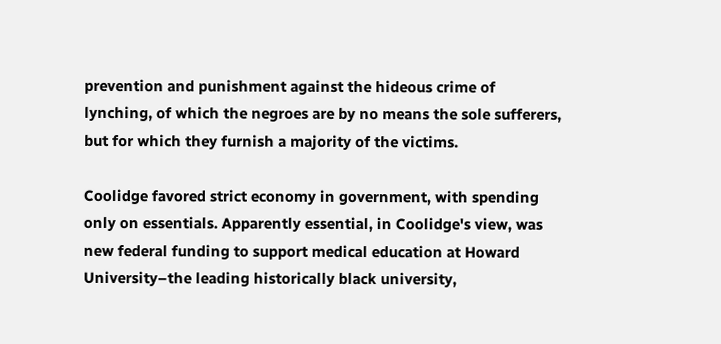prevention and punishment against the hideous crime of lynching, of which the negroes are by no means the sole sufferers, but for which they furnish a majority of the victims.

Coolidge favored strict economy in government, with spending only on essentials. Apparently essential, in Coolidge's view, was new federal funding to support medical education at Howard University–the leading historically black university,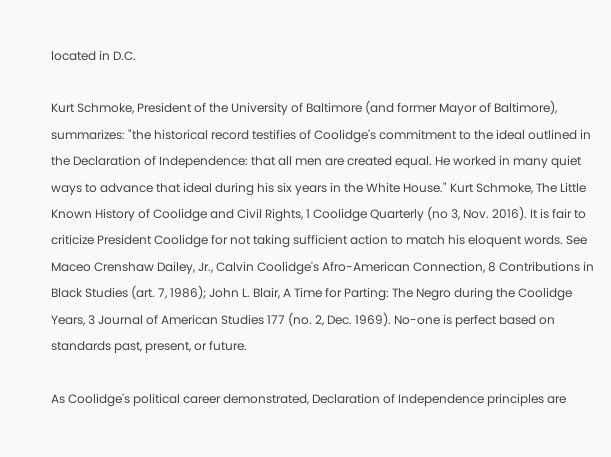located in D.C.

Kurt Schmoke, President of the University of Baltimore (and former Mayor of Baltimore), summarizes: "the historical record testifies of Coolidge's commitment to the ideal outlined in the Declaration of Independence: that all men are created equal. He worked in many quiet ways to advance that ideal during his six years in the White House." Kurt Schmoke, The Little Known History of Coolidge and Civil Rights, 1 Coolidge Quarterly (no 3, Nov. 2016). It is fair to criticize President Coolidge for not taking sufficient action to match his eloquent words. See Maceo Crenshaw Dailey, Jr., Calvin Coolidge's Afro-American Connection, 8 Contributions in Black Studies (art. 7, 1986); John L. Blair, A Time for Parting: The Negro during the Coolidge Years, 3 Journal of American Studies 177 (no. 2, Dec. 1969). No-one is perfect based on standards past, present, or future.

As Coolidge's political career demonstrated, Declaration of Independence principles are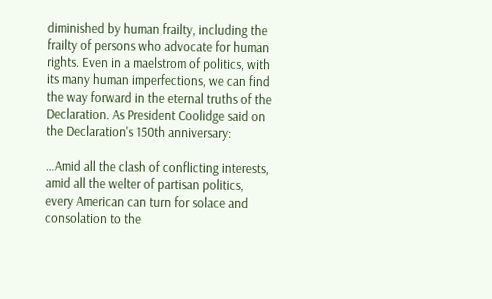diminished by human frailty, including the frailty of persons who advocate for human rights. Even in a maelstrom of politics, with its many human imperfections, we can find the way forward in the eternal truths of the Declaration. As President Coolidge said on the Declaration's 150th anniversary:

…Amid all the clash of conflicting interests, amid all the welter of partisan politics, every American can turn for solace and consolation to the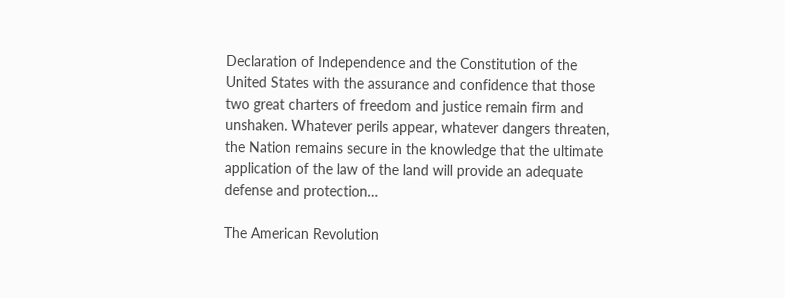Declaration of Independence and the Constitution of the United States with the assurance and confidence that those two great charters of freedom and justice remain firm and unshaken. Whatever perils appear, whatever dangers threaten, the Nation remains secure in the knowledge that the ultimate application of the law of the land will provide an adequate defense and protection…

The American Revolution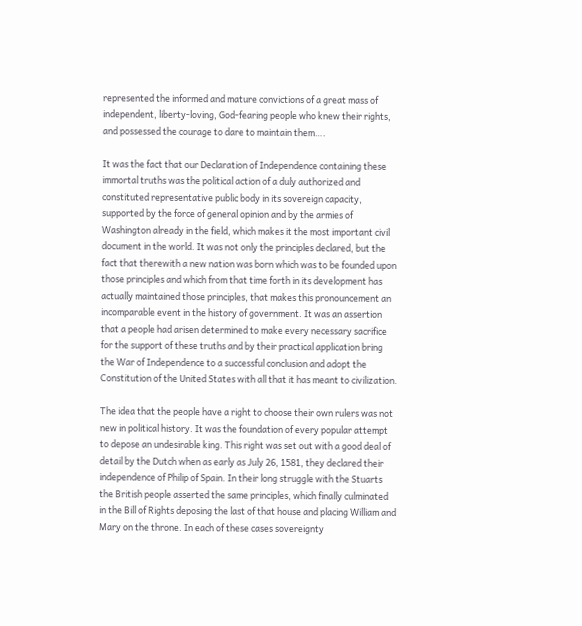represented the informed and mature convictions of a great mass of independent, liberty-loving, God-fearing people who knew their rights, and possessed the courage to dare to maintain them….

It was the fact that our Declaration of Independence containing these immortal truths was the political action of a duly authorized and constituted representative public body in its sovereign capacity, supported by the force of general opinion and by the armies of Washington already in the field, which makes it the most important civil document in the world. It was not only the principles declared, but the fact that therewith a new nation was born which was to be founded upon those principles and which from that time forth in its development has actually maintained those principles, that makes this pronouncement an incomparable event in the history of government. It was an assertion that a people had arisen determined to make every necessary sacrifice for the support of these truths and by their practical application bring the War of Independence to a successful conclusion and adopt the Constitution of the United States with all that it has meant to civilization.

The idea that the people have a right to choose their own rulers was not new in political history. It was the foundation of every popular attempt to depose an undesirable king. This right was set out with a good deal of detail by the Dutch when as early as July 26, 1581, they declared their independence of Philip of Spain. In their long struggle with the Stuarts the British people asserted the same principles, which finally culminated in the Bill of Rights deposing the last of that house and placing William and Mary on the throne. In each of these cases sovereignty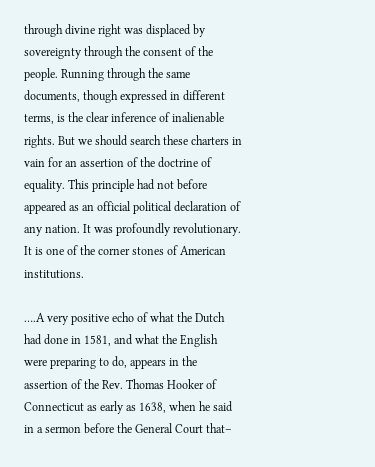through divine right was displaced by sovereignty through the consent of the people. Running through the same documents, though expressed in different terms, is the clear inference of inalienable rights. But we should search these charters in vain for an assertion of the doctrine of equality. This principle had not before appeared as an official political declaration of any nation. It was profoundly revolutionary. It is one of the corner stones of American institutions.

….A very positive echo of what the Dutch had done in 1581, and what the English were preparing to do, appears in the assertion of the Rev. Thomas Hooker of Connecticut as early as 1638, when he said in a sermon before the General Court that–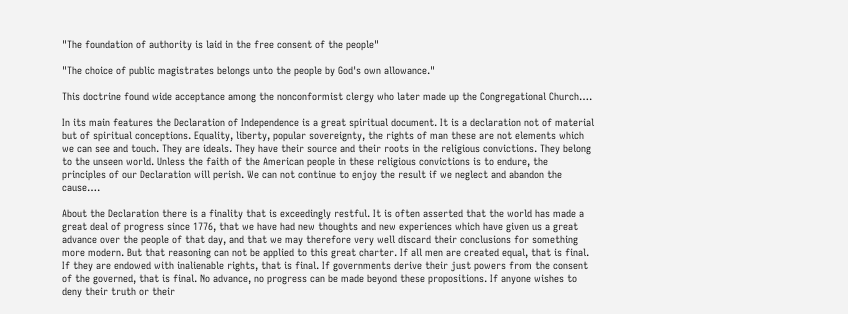"The foundation of authority is laid in the free consent of the people"

"The choice of public magistrates belongs unto the people by God's own allowance."

This doctrine found wide acceptance among the nonconformist clergy who later made up the Congregational Church….

In its main features the Declaration of Independence is a great spiritual document. It is a declaration not of material but of spiritual conceptions. Equality, liberty, popular sovereignty, the rights of man these are not elements which we can see and touch. They are ideals. They have their source and their roots in the religious convictions. They belong to the unseen world. Unless the faith of the American people in these religious convictions is to endure, the principles of our Declaration will perish. We can not continue to enjoy the result if we neglect and abandon the cause….

About the Declaration there is a finality that is exceedingly restful. It is often asserted that the world has made a great deal of progress since 1776, that we have had new thoughts and new experiences which have given us a great advance over the people of that day, and that we may therefore very well discard their conclusions for something more modern. But that reasoning can not be applied to this great charter. If all men are created equal, that is final. If they are endowed with inalienable rights, that is final. If governments derive their just powers from the consent of the governed, that is final. No advance, no progress can be made beyond these propositions. If anyone wishes to deny their truth or their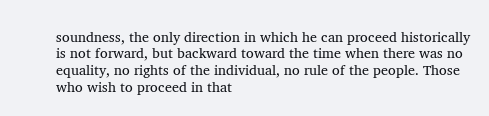soundness, the only direction in which he can proceed historically is not forward, but backward toward the time when there was no equality, no rights of the individual, no rule of the people. Those who wish to proceed in that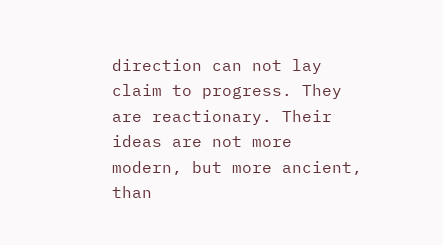direction can not lay claim to progress. They are reactionary. Their ideas are not more modern, but more ancient, than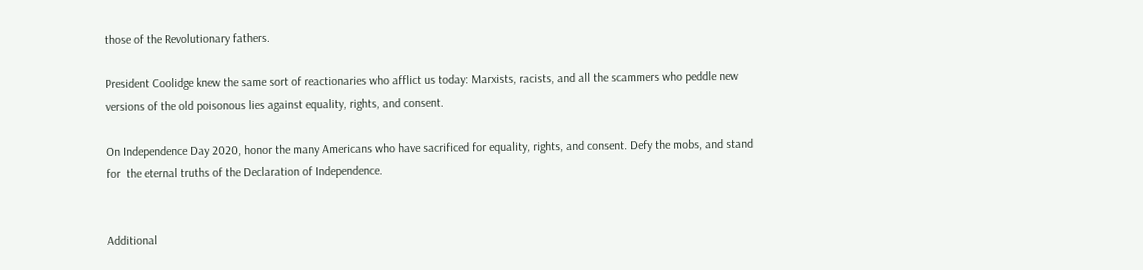those of the Revolutionary fathers.

President Coolidge knew the same sort of reactionaries who afflict us today: Marxists, racists, and all the scammers who peddle new versions of the old poisonous lies against equality, rights, and consent.

On Independence Day 2020, honor the many Americans who have sacrificed for equality, rights, and consent. Defy the mobs, and stand for  the eternal truths of the Declaration of Independence.


Additional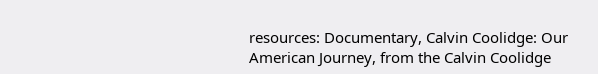resources: Documentary, Calvin Coolidge: Our American Journey, from the Calvin Coolidge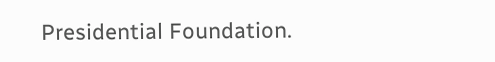Presidential Foundation.